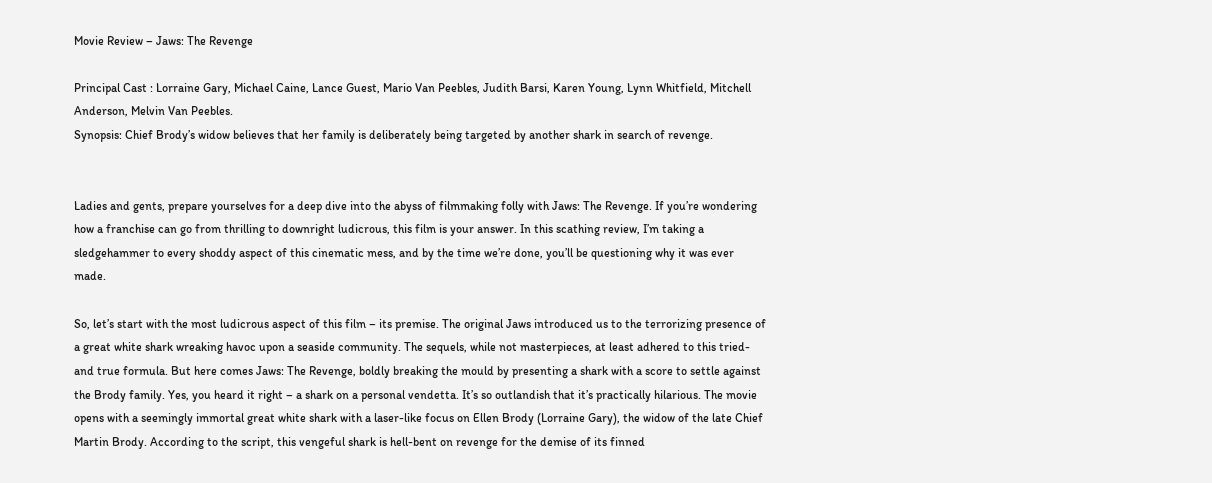Movie Review – Jaws: The Revenge

Principal Cast : Lorraine Gary, Michael Caine, Lance Guest, Mario Van Peebles, Judith Barsi, Karen Young, Lynn Whitfield, Mitchell Anderson, Melvin Van Peebles.
Synopsis: Chief Brody’s widow believes that her family is deliberately being targeted by another shark in search of revenge.


Ladies and gents, prepare yourselves for a deep dive into the abyss of filmmaking folly with Jaws: The Revenge. If you’re wondering how a franchise can go from thrilling to downright ludicrous, this film is your answer. In this scathing review, I’m taking a sledgehammer to every shoddy aspect of this cinematic mess, and by the time we’re done, you’ll be questioning why it was ever made.

So, let’s start with the most ludicrous aspect of this film – its premise. The original Jaws introduced us to the terrorizing presence of a great white shark wreaking havoc upon a seaside community. The sequels, while not masterpieces, at least adhered to this tried-and true formula. But here comes Jaws: The Revenge, boldly breaking the mould by presenting a shark with a score to settle against the Brody family. Yes, you heard it right – a shark on a personal vendetta. It’s so outlandish that it’s practically hilarious. The movie opens with a seemingly immortal great white shark with a laser-like focus on Ellen Brody (Lorraine Gary), the widow of the late Chief Martin Brody. According to the script, this vengeful shark is hell-bent on revenge for the demise of its finned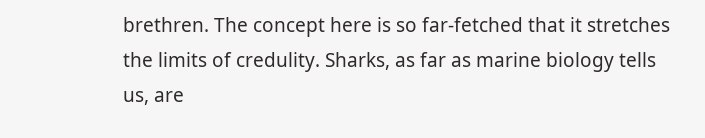brethren. The concept here is so far-fetched that it stretches the limits of credulity. Sharks, as far as marine biology tells us, are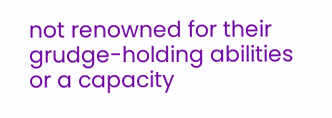not renowned for their grudge-holding abilities or a capacity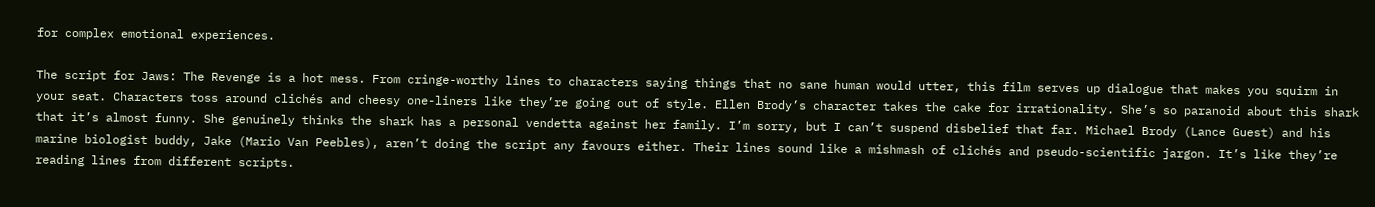for complex emotional experiences.

The script for Jaws: The Revenge is a hot mess. From cringe-worthy lines to characters saying things that no sane human would utter, this film serves up dialogue that makes you squirm in your seat. Characters toss around clichés and cheesy one-liners like they’re going out of style. Ellen Brody’s character takes the cake for irrationality. She’s so paranoid about this shark that it’s almost funny. She genuinely thinks the shark has a personal vendetta against her family. I’m sorry, but I can’t suspend disbelief that far. Michael Brody (Lance Guest) and his marine biologist buddy, Jake (Mario Van Peebles), aren’t doing the script any favours either. Their lines sound like a mishmash of clichés and pseudo-scientific jargon. It’s like they’re reading lines from different scripts.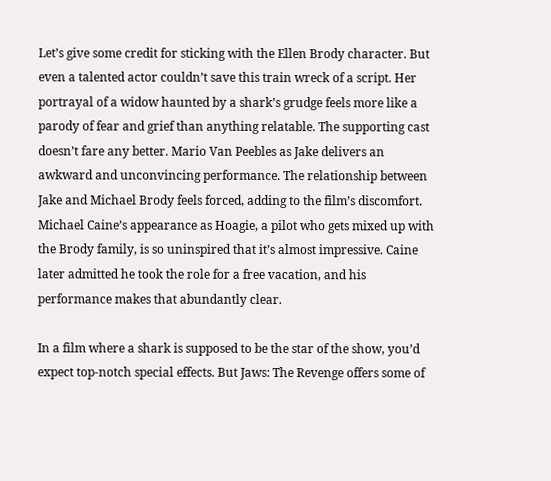Let’s give some credit for sticking with the Ellen Brody character. But even a talented actor couldn’t save this train wreck of a script. Her portrayal of a widow haunted by a shark’s grudge feels more like a parody of fear and grief than anything relatable. The supporting cast doesn’t fare any better. Mario Van Peebles as Jake delivers an awkward and unconvincing performance. The relationship between Jake and Michael Brody feels forced, adding to the film’s discomfort. Michael Caine’s appearance as Hoagie, a pilot who gets mixed up with the Brody family, is so uninspired that it’s almost impressive. Caine later admitted he took the role for a free vacation, and his performance makes that abundantly clear.

In a film where a shark is supposed to be the star of the show, you’d expect top-notch special effects. But Jaws: The Revenge offers some of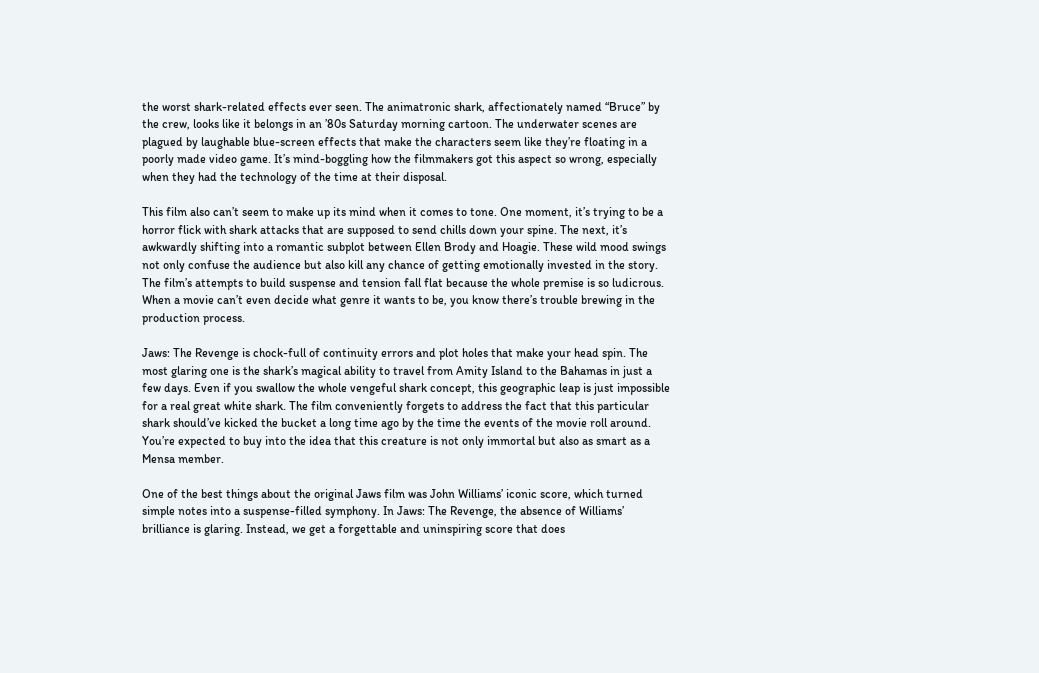the worst shark-related effects ever seen. The animatronic shark, affectionately named “Bruce” by the crew, looks like it belongs in an ’80s Saturday morning cartoon. The underwater scenes are plagued by laughable blue-screen effects that make the characters seem like they’re floating in a poorly made video game. It’s mind-boggling how the filmmakers got this aspect so wrong, especially when they had the technology of the time at their disposal.

This film also can’t seem to make up its mind when it comes to tone. One moment, it’s trying to be a horror flick with shark attacks that are supposed to send chills down your spine. The next, it’s awkwardly shifting into a romantic subplot between Ellen Brody and Hoagie. These wild mood swings not only confuse the audience but also kill any chance of getting emotionally invested in the story. The film’s attempts to build suspense and tension fall flat because the whole premise is so ludicrous. When a movie can’t even decide what genre it wants to be, you know there’s trouble brewing in the production process.

Jaws: The Revenge is chock-full of continuity errors and plot holes that make your head spin. The most glaring one is the shark’s magical ability to travel from Amity Island to the Bahamas in just a few days. Even if you swallow the whole vengeful shark concept, this geographic leap is just impossible for a real great white shark. The film conveniently forgets to address the fact that this particular shark should’ve kicked the bucket a long time ago by the time the events of the movie roll around. You’re expected to buy into the idea that this creature is not only immortal but also as smart as a Mensa member.

One of the best things about the original Jaws film was John Williams’ iconic score, which turned simple notes into a suspense-filled symphony. In Jaws: The Revenge, the absence of Williams’ brilliance is glaring. Instead, we get a forgettable and uninspiring score that does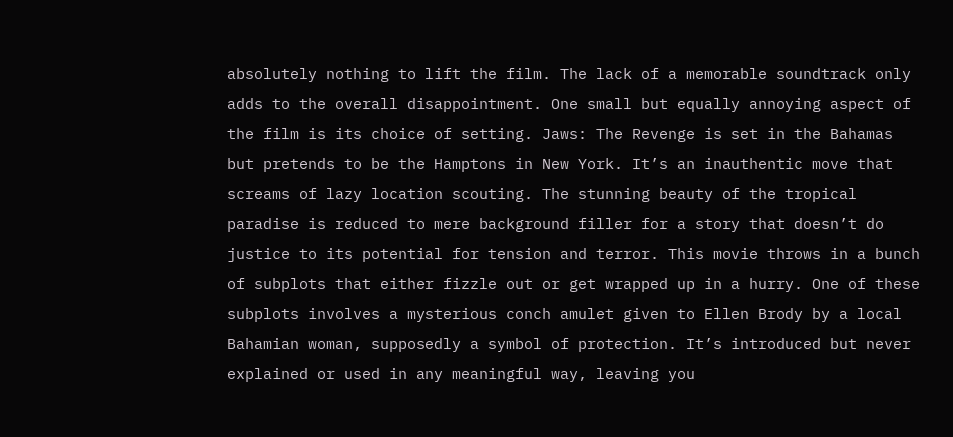absolutely nothing to lift the film. The lack of a memorable soundtrack only adds to the overall disappointment. One small but equally annoying aspect of the film is its choice of setting. Jaws: The Revenge is set in the Bahamas but pretends to be the Hamptons in New York. It’s an inauthentic move that screams of lazy location scouting. The stunning beauty of the tropical paradise is reduced to mere background filler for a story that doesn’t do justice to its potential for tension and terror. This movie throws in a bunch of subplots that either fizzle out or get wrapped up in a hurry. One of these subplots involves a mysterious conch amulet given to Ellen Brody by a local Bahamian woman, supposedly a symbol of protection. It’s introduced but never explained or used in any meaningful way, leaving you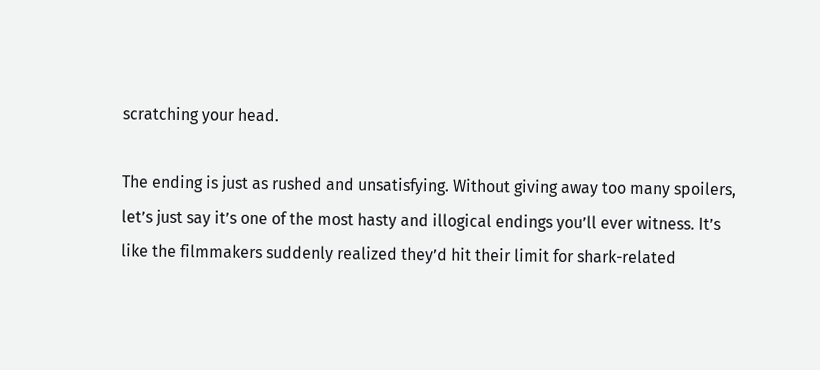scratching your head.

The ending is just as rushed and unsatisfying. Without giving away too many spoilers, let’s just say it’s one of the most hasty and illogical endings you’ll ever witness. It’s like the filmmakers suddenly realized they’d hit their limit for shark-related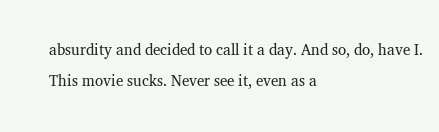absurdity and decided to call it a day. And so, do, have I. This movie sucks. Never see it, even as a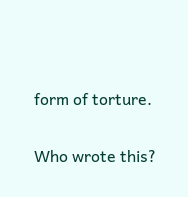form of torture.

Who wrote this?